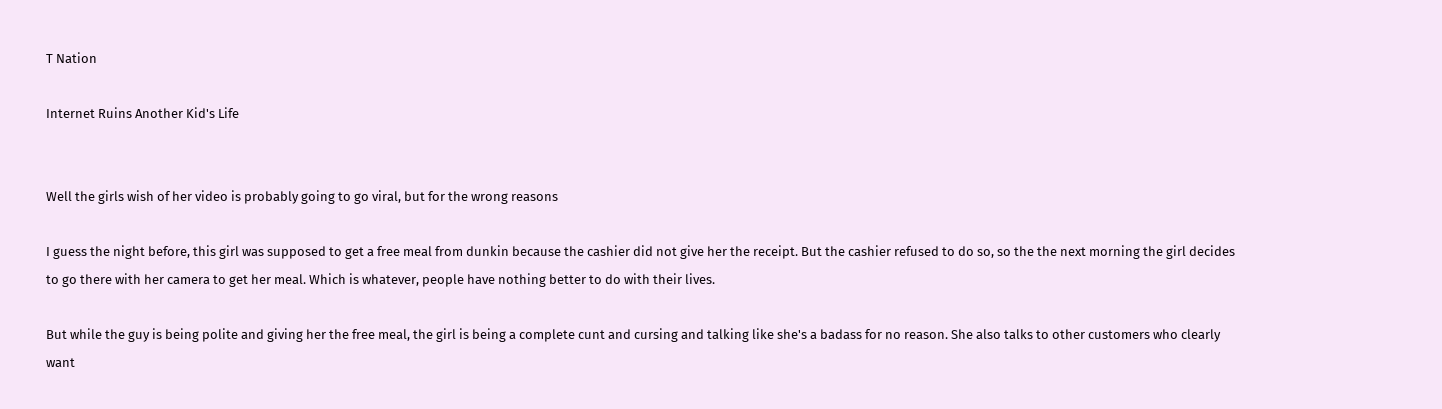T Nation

Internet Ruins Another Kid's Life


Well the girls wish of her video is probably going to go viral, but for the wrong reasons

I guess the night before, this girl was supposed to get a free meal from dunkin because the cashier did not give her the receipt. But the cashier refused to do so, so the the next morning the girl decides to go there with her camera to get her meal. Which is whatever, people have nothing better to do with their lives.

But while the guy is being polite and giving her the free meal, the girl is being a complete cunt and cursing and talking like she's a badass for no reason. She also talks to other customers who clearly want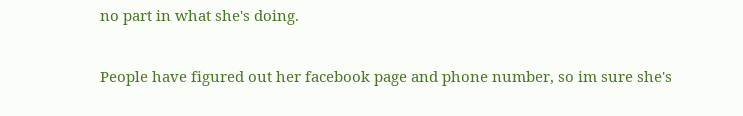no part in what she's doing.

People have figured out her facebook page and phone number, so im sure she's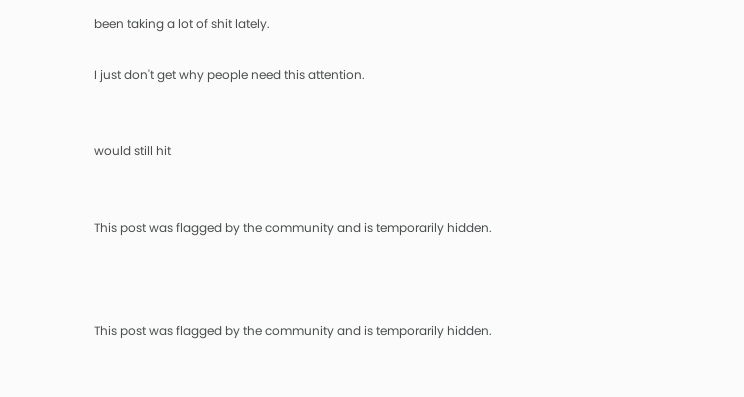been taking a lot of shit lately.

I just don't get why people need this attention.


would still hit


This post was flagged by the community and is temporarily hidden.



This post was flagged by the community and is temporarily hidden.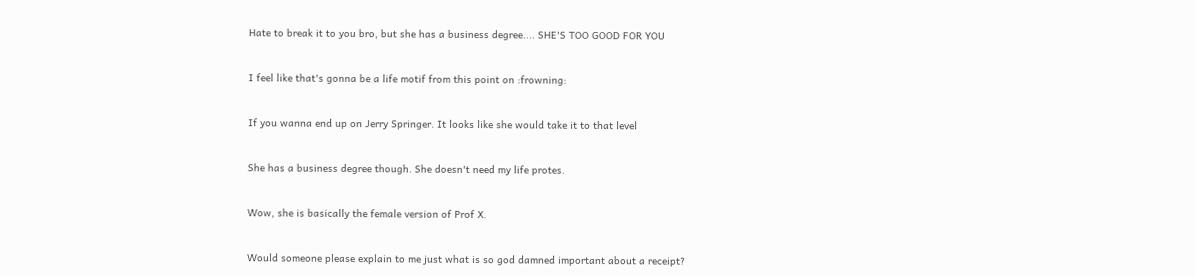Hate to break it to you bro, but she has a business degree.... SHE'S TOO GOOD FOR YOU


I feel like that's gonna be a life motif from this point on :frowning:


If you wanna end up on Jerry Springer. It looks like she would take it to that level


She has a business degree though. She doesn't need my life protes.


Wow, she is basically the female version of Prof X.


Would someone please explain to me just what is so god damned important about a receipt?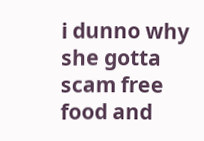i dunno why she gotta scam free food and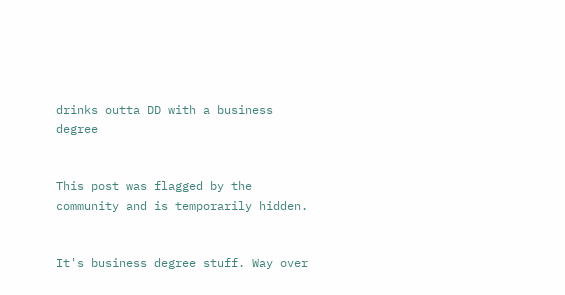drinks outta DD with a business degree


This post was flagged by the community and is temporarily hidden.


It's business degree stuff. Way over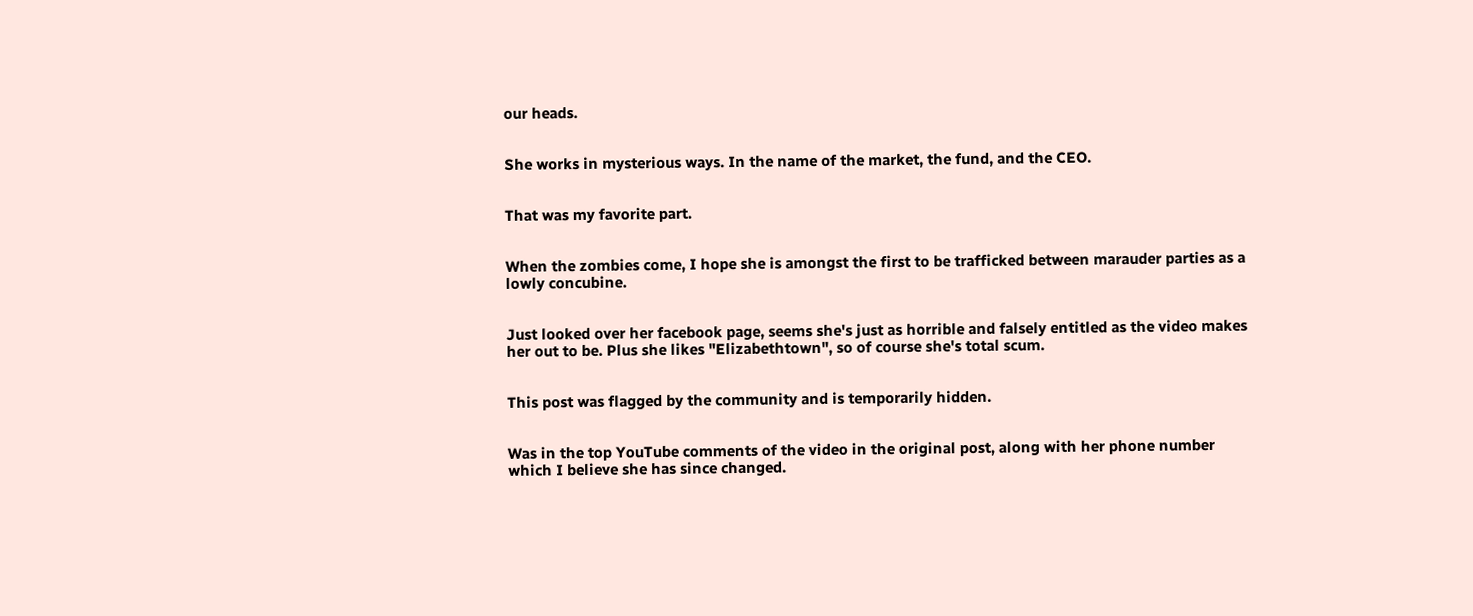our heads.


She works in mysterious ways. In the name of the market, the fund, and the CEO.


That was my favorite part.


When the zombies come, I hope she is amongst the first to be trafficked between marauder parties as a lowly concubine.


Just looked over her facebook page, seems she's just as horrible and falsely entitled as the video makes her out to be. Plus she likes "Elizabethtown", so of course she's total scum.


This post was flagged by the community and is temporarily hidden.


Was in the top YouTube comments of the video in the original post, along with her phone number which I believe she has since changed.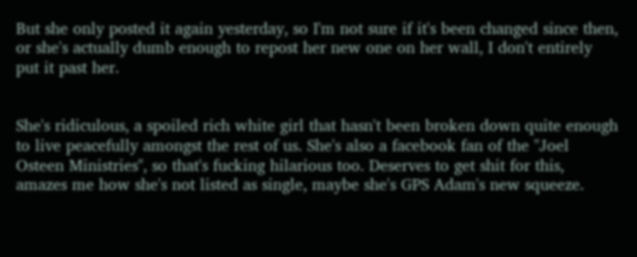But she only posted it again yesterday, so I'm not sure if it's been changed since then, or she's actually dumb enough to repost her new one on her wall, I don't entirely put it past her.


She's ridiculous, a spoiled rich white girl that hasn't been broken down quite enough to live peacefully amongst the rest of us. She's also a facebook fan of the "Joel Osteen Ministries", so that's fucking hilarious too. Deserves to get shit for this, amazes me how she's not listed as single, maybe she's GPS Adam's new squeeze.